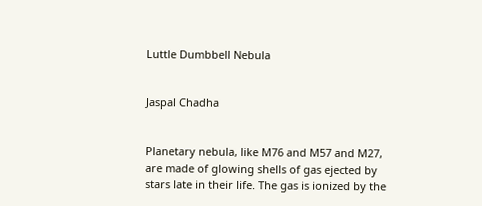Luttle Dumbbell Nebula


Jaspal Chadha


Planetary nebula, like M76 and M57 and M27, are made of glowing shells of gas ejected by stars late in their life. The gas is ionized by the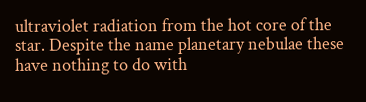ultraviolet radiation from the hot core of the star. Despite the name planetary nebulae these have nothing to do with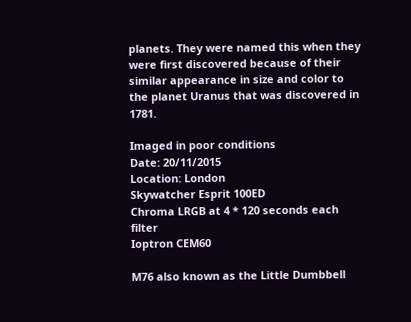planets. They were named this when they were first discovered because of their similar appearance in size and color to the planet Uranus that was discovered in 1781.

Imaged in poor conditions
Date: 20/11/2015
Location: London
Skywatcher Esprit 100ED
Chroma LRGB at 4 * 120 seconds each filter
Ioptron CEM60

M76 also known as the Little Dumbbell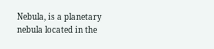Nebula, is a planetary nebula located in the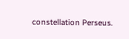constellation Perseus.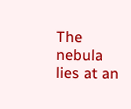The nebula lies at an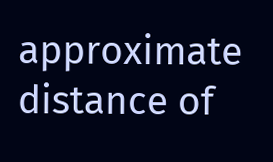approximate distance of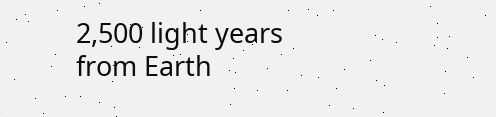2,500 light years from Earth